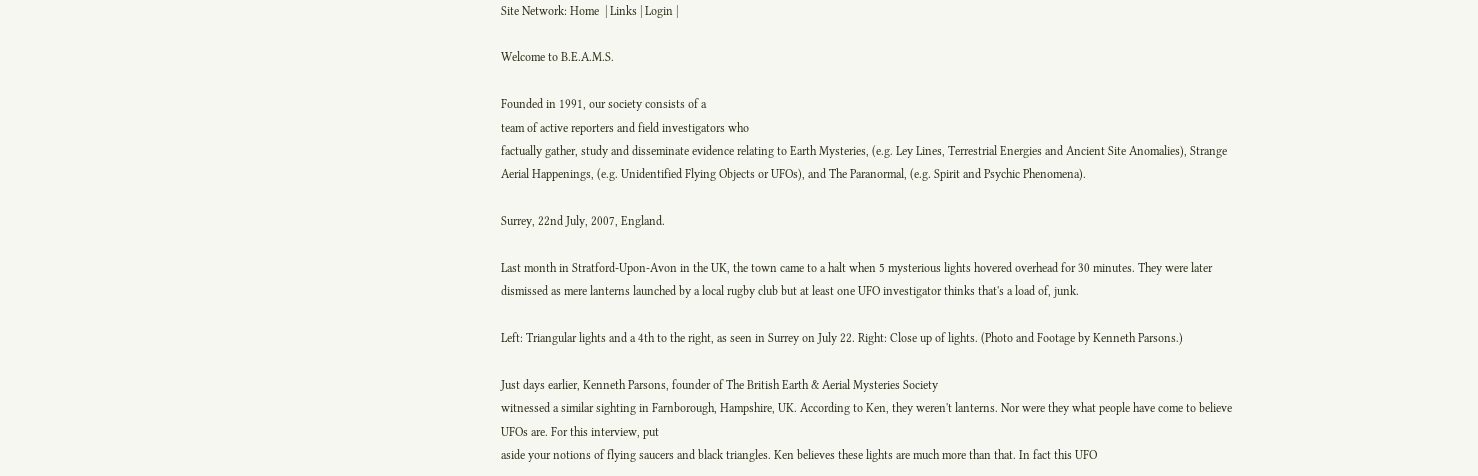Site Network: Home  | Links | Login |

Welcome to B.E.A.M.S.

Founded in 1991, our society consists of a
team of active reporters and field investigators who
factually gather, study and disseminate evidence relating to Earth Mysteries, (e.g. Ley Lines, Terrestrial Energies and Ancient Site Anomalies), Strange Aerial Happenings, (e.g. Unidentified Flying Objects or UFOs), and The Paranormal, (e.g. Spirit and Psychic Phenomena).

Surrey, 22nd July, 2007, England.

Last month in Stratford-Upon-Avon in the UK, the town came to a halt when 5 mysterious lights hovered overhead for 30 minutes. They were later dismissed as mere lanterns launched by a local rugby club but at least one UFO investigator thinks that's a load of, junk.

Left: Triangular lights and a 4th to the right, as seen in Surrey on July 22. Right: Close up of lights. (Photo and Footage by Kenneth Parsons.)

Just days earlier, Kenneth Parsons, founder of The British Earth & Aerial Mysteries Society
witnessed a similar sighting in Farnborough, Hampshire, UK. According to Ken, they weren't lanterns. Nor were they what people have come to believe UFOs are. For this interview, put
aside your notions of flying saucers and black triangles. Ken believes these lights are much more than that. In fact this UFO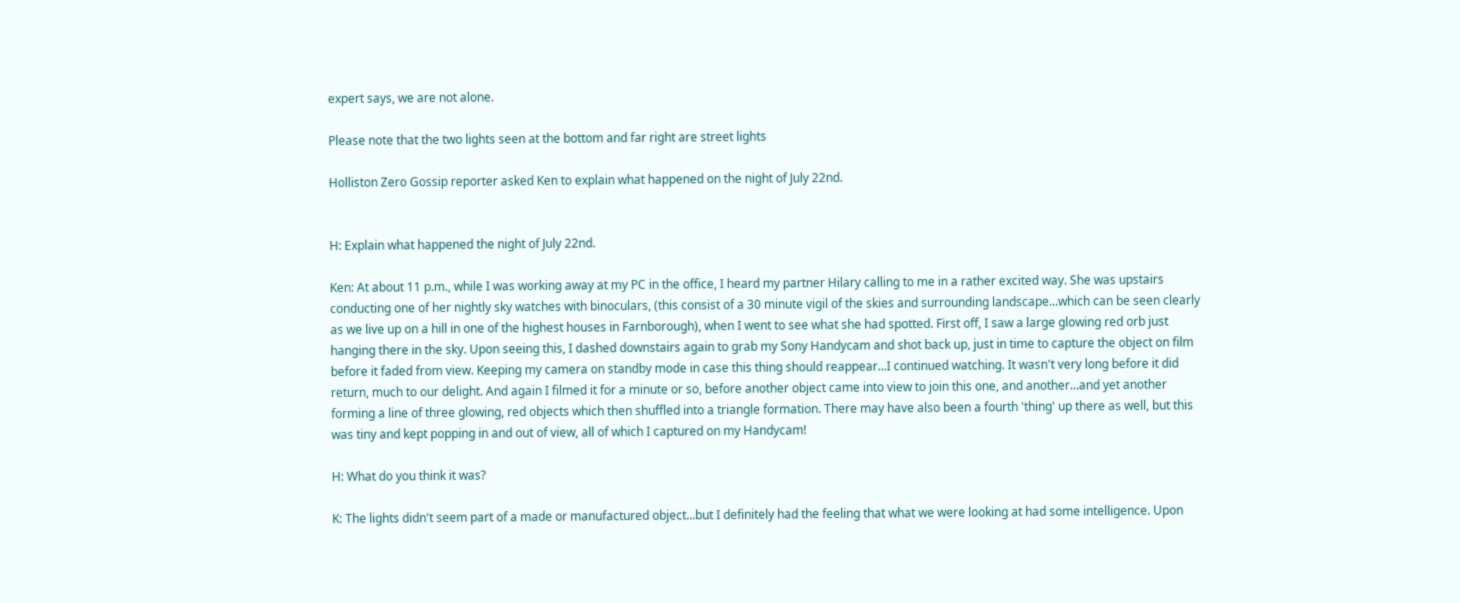expert says, we are not alone.

Please note that the two lights seen at the bottom and far right are street lights

Holliston Zero Gossip reporter asked Ken to explain what happened on the night of July 22nd.


H: Explain what happened the night of July 22nd.

Ken: At about 11 p.m., while I was working away at my PC in the office, I heard my partner Hilary calling to me in a rather excited way. She was upstairs conducting one of her nightly sky watches with binoculars, (this consist of a 30 minute vigil of the skies and surrounding landscape...which can be seen clearly as we live up on a hill in one of the highest houses in Farnborough), when I went to see what she had spotted. First off, I saw a large glowing red orb just hanging there in the sky. Upon seeing this, I dashed downstairs again to grab my Sony Handycam and shot back up, just in time to capture the object on film before it faded from view. Keeping my camera on standby mode in case this thing should reappear...I continued watching. It wasn't very long before it did return, much to our delight. And again I filmed it for a minute or so, before another object came into view to join this one, and another...and yet another forming a line of three glowing, red objects which then shuffled into a triangle formation. There may have also been a fourth 'thing' up there as well, but this was tiny and kept popping in and out of view, all of which I captured on my Handycam!

H: What do you think it was?

K: The lights didn't seem part of a made or manufactured object...but I definitely had the feeling that what we were looking at had some intelligence. Upon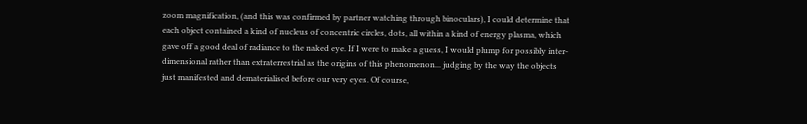zoom magnification, (and this was confirmed by partner watching through binoculars), I could determine that each object contained a kind of nucleus of concentric circles, dots, all within a kind of energy plasma, which gave off a good deal of radiance to the naked eye. If I were to make a guess, I would plump for possibly inter-dimensional rather than extraterrestrial as the origins of this phenomenon... judging by the way the objects just manifested and dematerialised before our very eyes. Of course,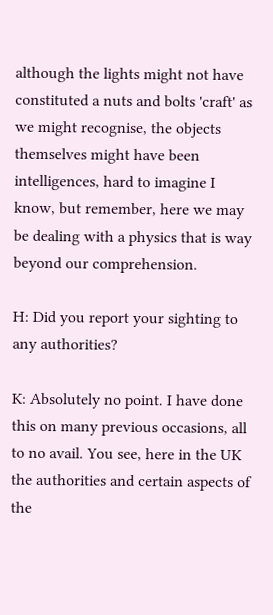although the lights might not have constituted a nuts and bolts 'craft' as we might recognise, the objects themselves might have been intelligences, hard to imagine I know, but remember, here we may be dealing with a physics that is way beyond our comprehension.

H: Did you report your sighting to any authorities?

K: Absolutely no point. I have done this on many previous occasions, all to no avail. You see, here in the UK the authorities and certain aspects of the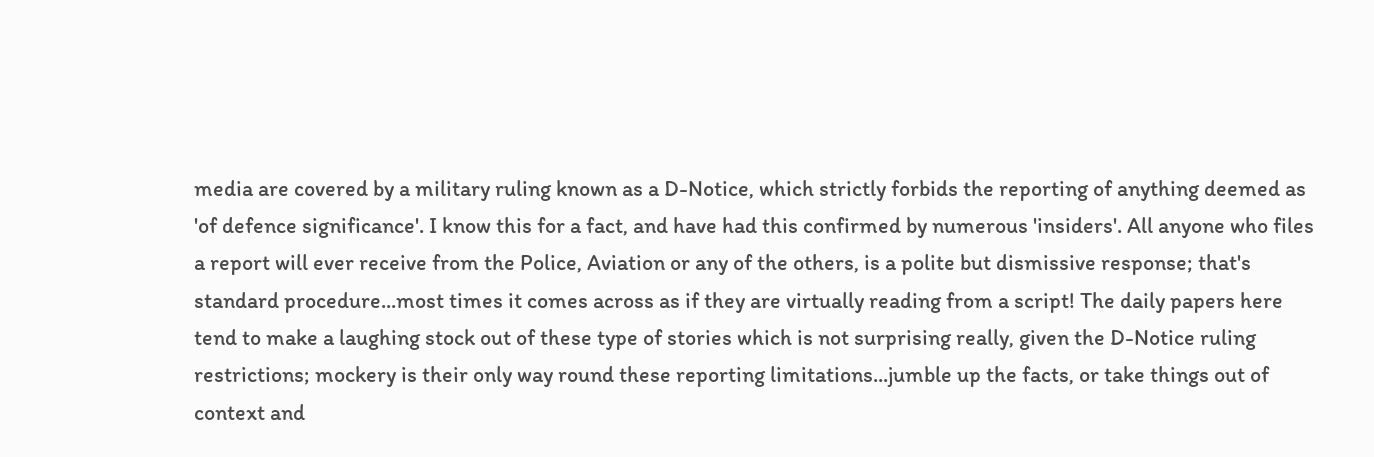media are covered by a military ruling known as a D-Notice, which strictly forbids the reporting of anything deemed as 'of defence significance'. I know this for a fact, and have had this confirmed by numerous 'insiders'. All anyone who files a report will ever receive from the Police, Aviation or any of the others, is a polite but dismissive response; that's standard procedure...most times it comes across as if they are virtually reading from a script! The daily papers here tend to make a laughing stock out of these type of stories which is not surprising really, given the D-Notice ruling restrictions; mockery is their only way round these reporting limitations...jumble up the facts, or take things out of context and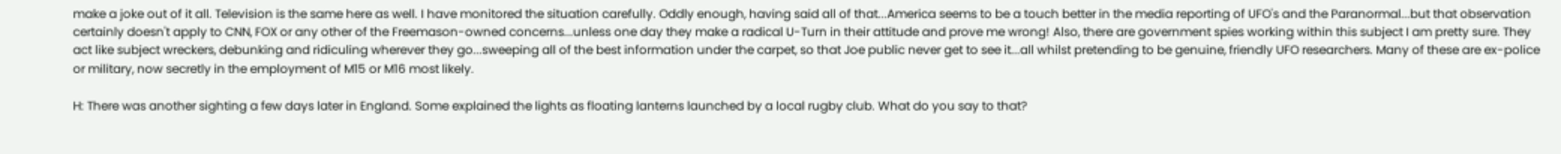make a joke out of it all. Television is the same here as well. I have monitored the situation carefully. Oddly enough, having said all of that...America seems to be a touch better in the media reporting of UFO's and the Paranormal...but that observation certainly doesn't apply to CNN, FOX or any other of the Freemason-owned concerns...unless one day they make a radical U-Turn in their attitude and prove me wrong! Also, there are government spies working within this subject I am pretty sure. They act like subject wreckers, debunking and ridiculing wherever they go...sweeping all of the best information under the carpet, so that Joe public never get to see it...all whilst pretending to be genuine, friendly UFO researchers. Many of these are ex-police or military, now secretly in the employment of M15 or M16 most likely.

H: There was another sighting a few days later in England. Some explained the lights as floating lanterns launched by a local rugby club. What do you say to that?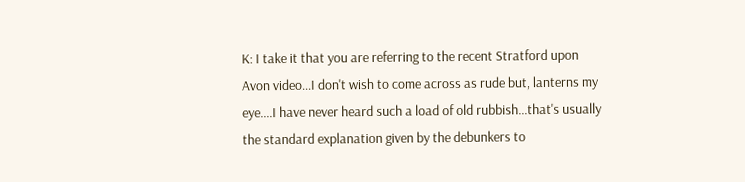K: I take it that you are referring to the recent Stratford upon Avon video...I don't wish to come across as rude but, lanterns my eye....I have never heard such a load of old rubbish...that's usually the standard explanation given by the debunkers to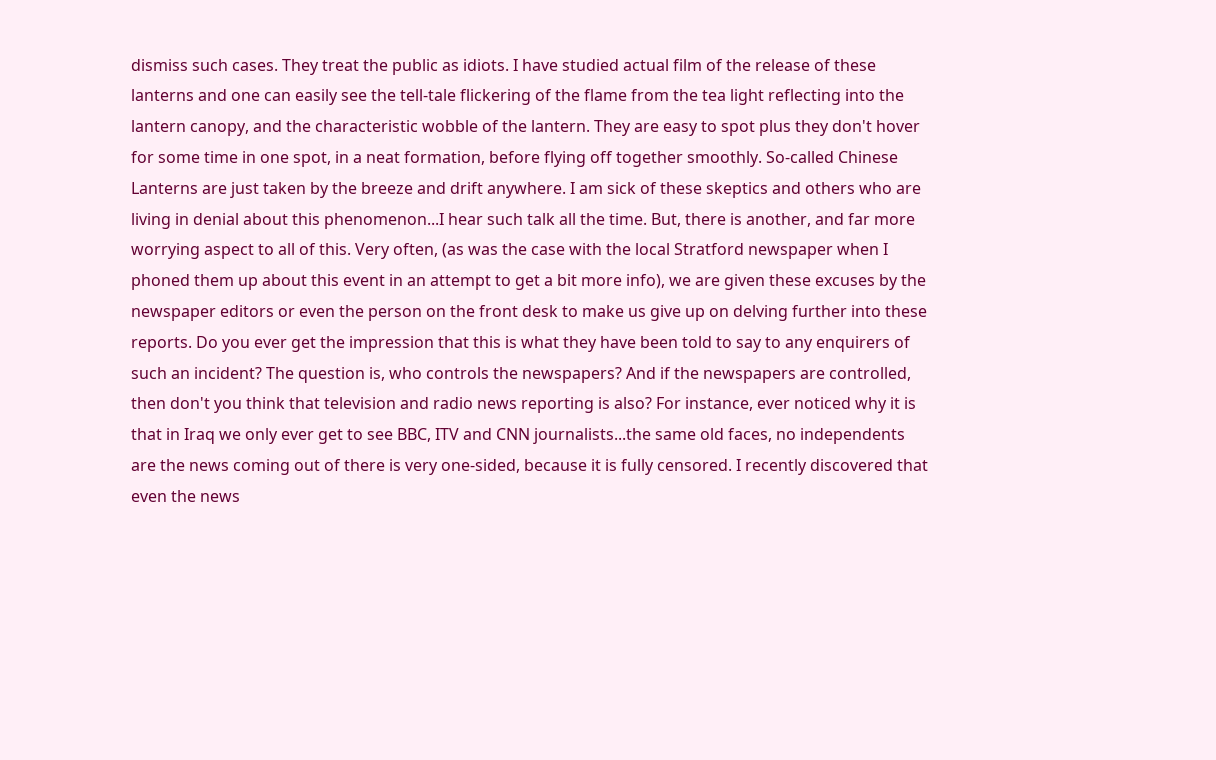dismiss such cases. They treat the public as idiots. I have studied actual film of the release of these lanterns and one can easily see the tell-tale flickering of the flame from the tea light reflecting into the lantern canopy, and the characteristic wobble of the lantern. They are easy to spot plus they don't hover for some time in one spot, in a neat formation, before flying off together smoothly. So-called Chinese Lanterns are just taken by the breeze and drift anywhere. I am sick of these skeptics and others who are living in denial about this phenomenon...I hear such talk all the time. But, there is another, and far more worrying aspect to all of this. Very often, (as was the case with the local Stratford newspaper when I phoned them up about this event in an attempt to get a bit more info), we are given these excuses by the newspaper editors or even the person on the front desk to make us give up on delving further into these reports. Do you ever get the impression that this is what they have been told to say to any enquirers of such an incident? The question is, who controls the newspapers? And if the newspapers are controlled, then don't you think that television and radio news reporting is also? For instance, ever noticed why it is that in Iraq we only ever get to see BBC, ITV and CNN journalists...the same old faces, no independents are the news coming out of there is very one-sided, because it is fully censored. I recently discovered that even the news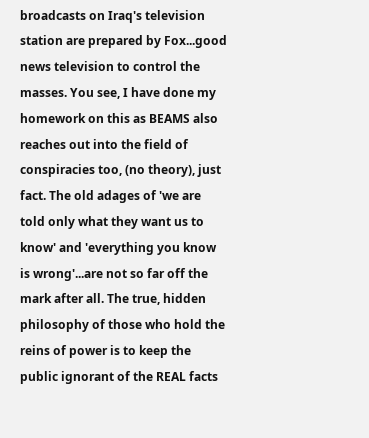broadcasts on Iraq's television station are prepared by Fox...good news television to control the masses. You see, I have done my homework on this as BEAMS also reaches out into the field of conspiracies too, (no theory), just fact. The old adages of 'we are told only what they want us to know' and 'everything you know is wrong'...are not so far off the mark after all. The true, hidden philosophy of those who hold the reins of power is to keep the public ignorant of the REAL facts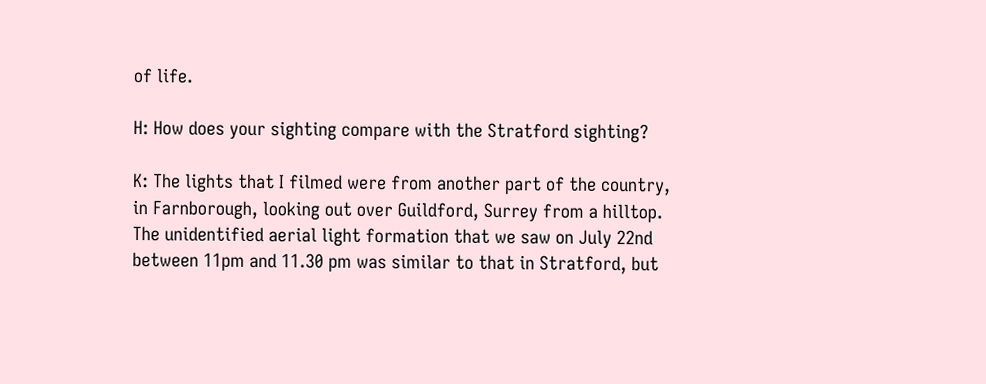of life.

H: How does your sighting compare with the Stratford sighting?

K: The lights that I filmed were from another part of the country, in Farnborough, looking out over Guildford, Surrey from a hilltop. The unidentified aerial light formation that we saw on July 22nd between 11pm and 11.30 pm was similar to that in Stratford, but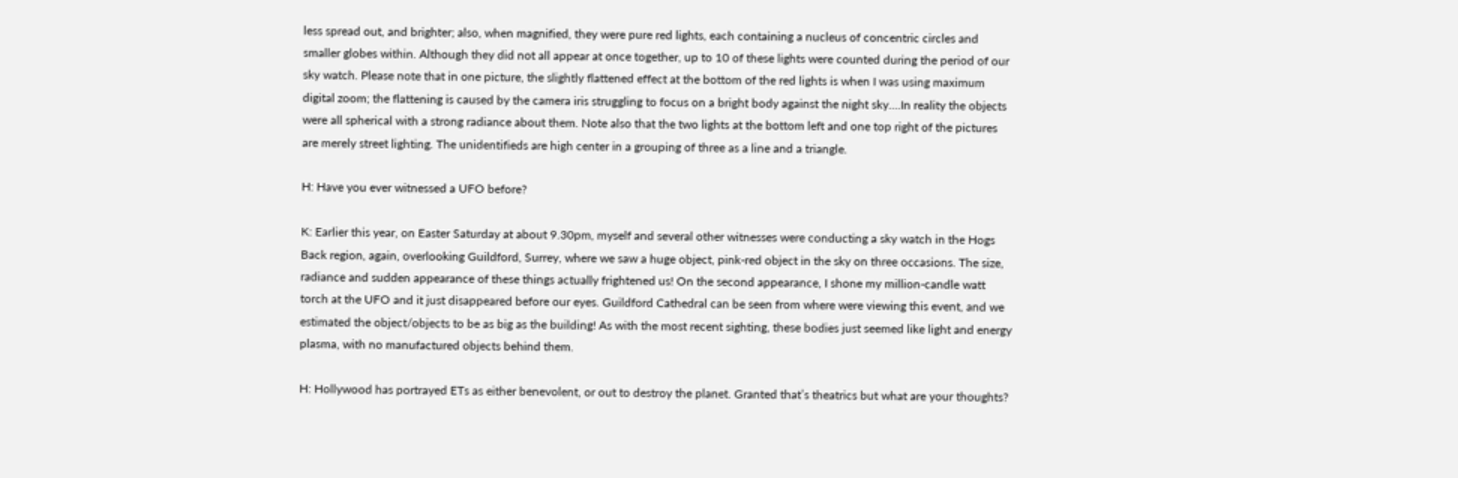less spread out, and brighter; also, when magnified, they were pure red lights, each containing a nucleus of concentric circles and smaller globes within. Although they did not all appear at once together, up to 10 of these lights were counted during the period of our sky watch. Please note that in one picture, the slightly flattened effect at the bottom of the red lights is when I was using maximum digital zoom; the flattening is caused by the camera iris struggling to focus on a bright body against the night sky....In reality the objects were all spherical with a strong radiance about them. Note also that the two lights at the bottom left and one top right of the pictures are merely street lighting. The unidentifieds are high center in a grouping of three as a line and a triangle.

H: Have you ever witnessed a UFO before?

K: Earlier this year, on Easter Saturday at about 9.30pm, myself and several other witnesses were conducting a sky watch in the Hogs Back region, again, overlooking Guildford, Surrey, where we saw a huge object, pink-red object in the sky on three occasions. The size, radiance and sudden appearance of these things actually frightened us! On the second appearance, I shone my million-candle watt torch at the UFO and it just disappeared before our eyes. Guildford Cathedral can be seen from where were viewing this event, and we estimated the object/objects to be as big as the building! As with the most recent sighting, these bodies just seemed like light and energy plasma, with no manufactured objects behind them.

H: Hollywood has portrayed ETs as either benevolent, or out to destroy the planet. Granted that’s theatrics but what are your thoughts?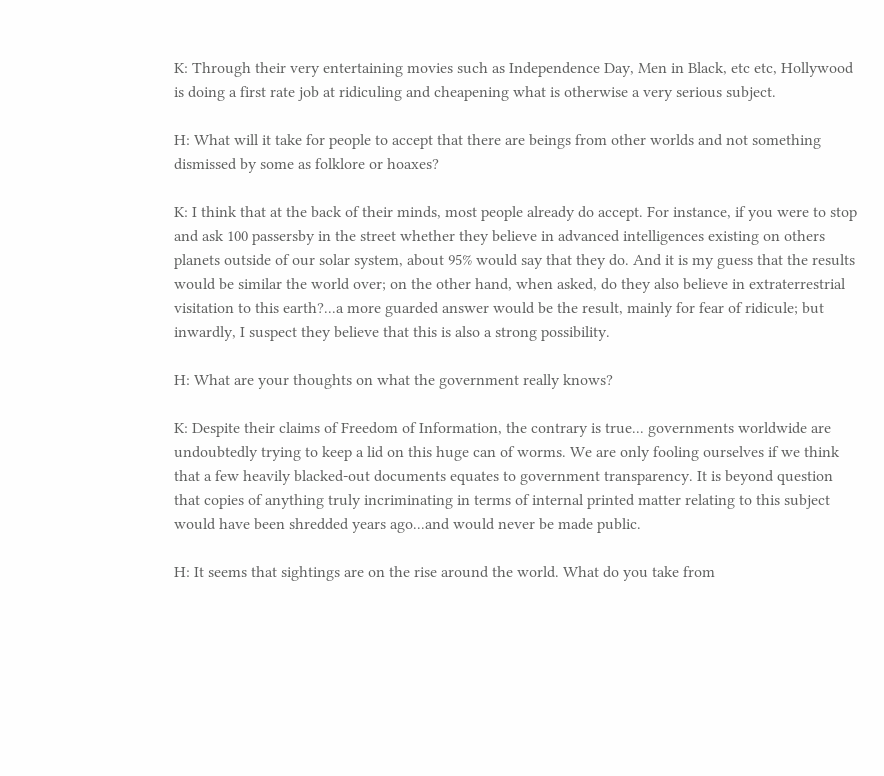K: Through their very entertaining movies such as Independence Day, Men in Black, etc etc, Hollywood is doing a first rate job at ridiculing and cheapening what is otherwise a very serious subject.

H: What will it take for people to accept that there are beings from other worlds and not something dismissed by some as folklore or hoaxes?

K: I think that at the back of their minds, most people already do accept. For instance, if you were to stop and ask 100 passersby in the street whether they believe in advanced intelligences existing on others planets outside of our solar system, about 95% would say that they do. And it is my guess that the results would be similar the world over; on the other hand, when asked, do they also believe in extraterrestrial visitation to this earth?...a more guarded answer would be the result, mainly for fear of ridicule; but inwardly, I suspect they believe that this is also a strong possibility.

H: What are your thoughts on what the government really knows?

K: Despite their claims of Freedom of Information, the contrary is true... governments worldwide are undoubtedly trying to keep a lid on this huge can of worms. We are only fooling ourselves if we think that a few heavily blacked-out documents equates to government transparency. It is beyond question that copies of anything truly incriminating in terms of internal printed matter relating to this subject would have been shredded years ago...and would never be made public.

H: It seems that sightings are on the rise around the world. What do you take from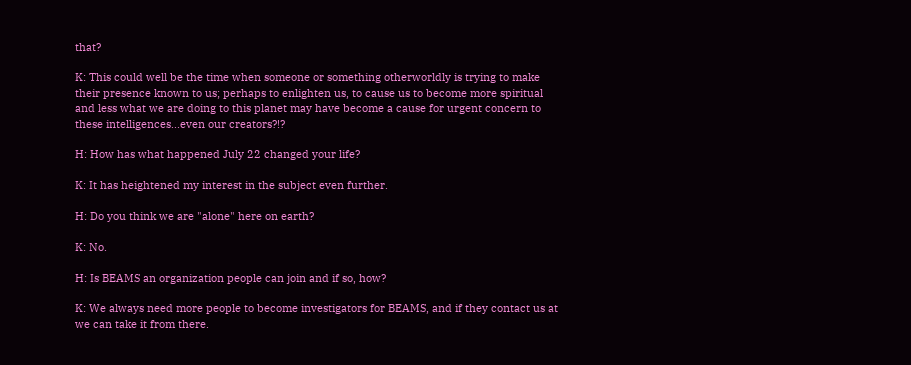that?

K: This could well be the time when someone or something otherworldly is trying to make their presence known to us; perhaps to enlighten us, to cause us to become more spiritual and less what we are doing to this planet may have become a cause for urgent concern to these intelligences...even our creators?!?

H: How has what happened July 22 changed your life?

K: It has heightened my interest in the subject even further.

H: Do you think we are "alone" here on earth?

K: No.

H: Is BEAMS an organization people can join and if so, how?

K: We always need more people to become investigators for BEAMS, and if they contact us at we can take it from there.